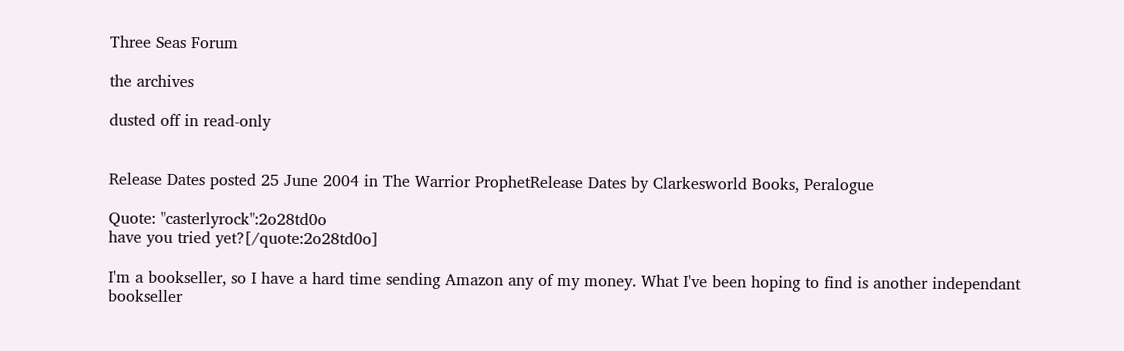Three Seas Forum

the archives

dusted off in read-only


Release Dates posted 25 June 2004 in The Warrior ProphetRelease Dates by Clarkesworld Books, Peralogue

Quote: "casterlyrock":2o28td0o
have you tried yet?[/quote:2o28td0o]

I'm a bookseller, so I have a hard time sending Amazon any of my money. What I've been hoping to find is another independant bookseller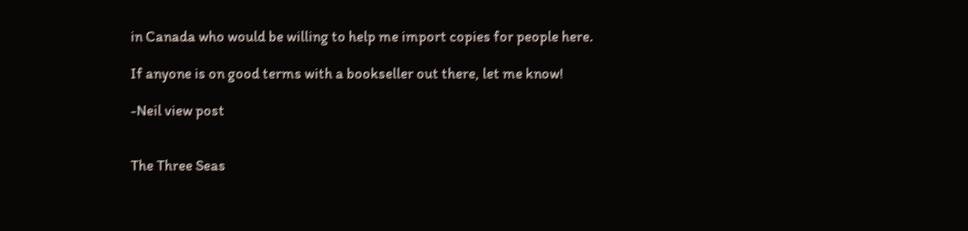in Canada who would be willing to help me import copies for people here.

If anyone is on good terms with a bookseller out there, let me know!

-Neil view post


The Three Seas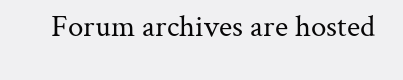Forum archives are hosted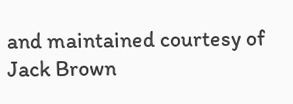and maintained courtesy of Jack Brown